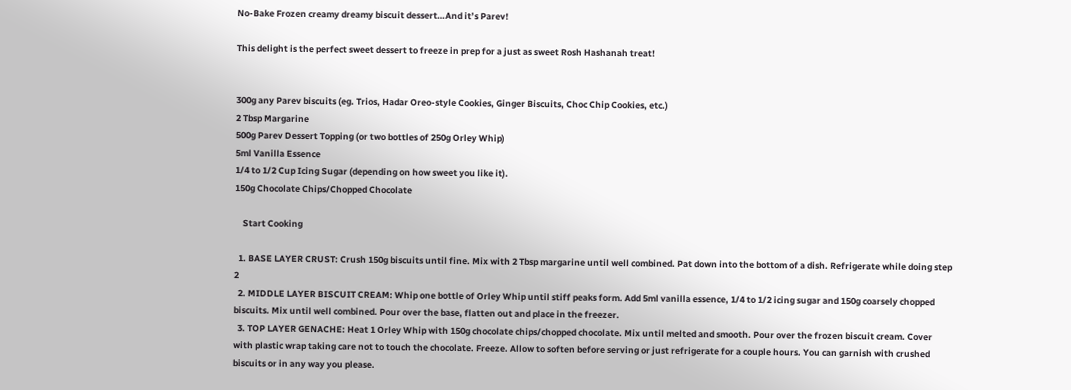No-Bake Frozen creamy dreamy biscuit dessert…And it’s Parev!

This delight is the perfect sweet dessert to freeze in prep for a just as sweet Rosh Hashanah treat!


300g any Parev biscuits (eg. Trios, Hadar Oreo-style Cookies, Ginger Biscuits, Choc Chip Cookies, etc.)
2 Tbsp Margarine
500g Parev Dessert Topping (or two bottles of 250g Orley Whip)
5ml Vanilla Essence
1/4 to 1/2 Cup Icing Sugar (depending on how sweet you like it).
150g Chocolate Chips/Chopped Chocolate

    Start Cooking

  1. BASE LAYER CRUST: Crush 150g biscuits until fine. Mix with 2 Tbsp margarine until well combined. Pat down into the bottom of a dish. Refrigerate while doing step 2
  2. MIDDLE LAYER BISCUIT CREAM: Whip one bottle of Orley Whip until stiff peaks form. Add 5ml vanilla essence, 1/4 to 1/2 icing sugar and 150g coarsely chopped biscuits. Mix until well combined. Pour over the base, flatten out and place in the freezer.
  3. TOP LAYER GENACHE: Heat 1 Orley Whip with 150g chocolate chips/chopped chocolate. Mix until melted and smooth. Pour over the frozen biscuit cream. Cover with plastic wrap taking care not to touch the chocolate. Freeze. Allow to soften before serving or just refrigerate for a couple hours. You can garnish with crushed biscuits or in any way you please.